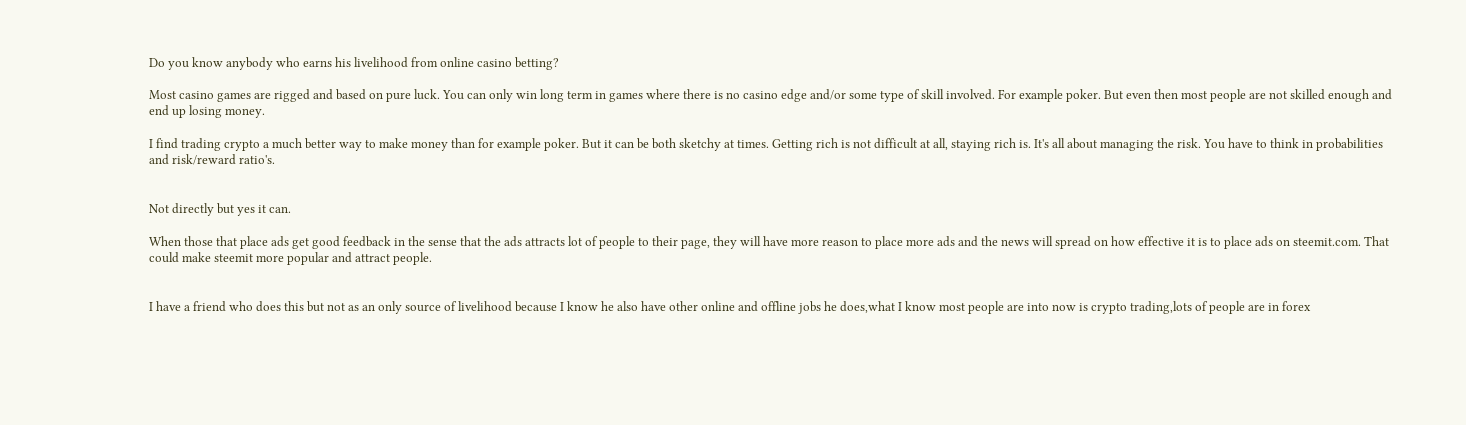Do you know anybody who earns his livelihood from online casino betting?

Most casino games are rigged and based on pure luck. You can only win long term in games where there is no casino edge and/or some type of skill involved. For example poker. But even then most people are not skilled enough and end up losing money.

I find trading crypto a much better way to make money than for example poker. But it can be both sketchy at times. Getting rich is not difficult at all, staying rich is. It's all about managing the risk. You have to think in probabilities and risk/reward ratio's.


Not directly but yes it can.

When those that place ads get good feedback in the sense that the ads attracts lot of people to their page, they will have more reason to place more ads and the news will spread on how effective it is to place ads on steemit.com. That could make steemit more popular and attract people.


I have a friend who does this but not as an only source of livelihood because I know he also have other online and offline jobs he does,what I know most people are into now is crypto trading,lots of people are in forex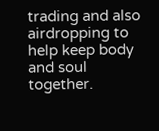trading and also airdropping to help keep body and soul together.